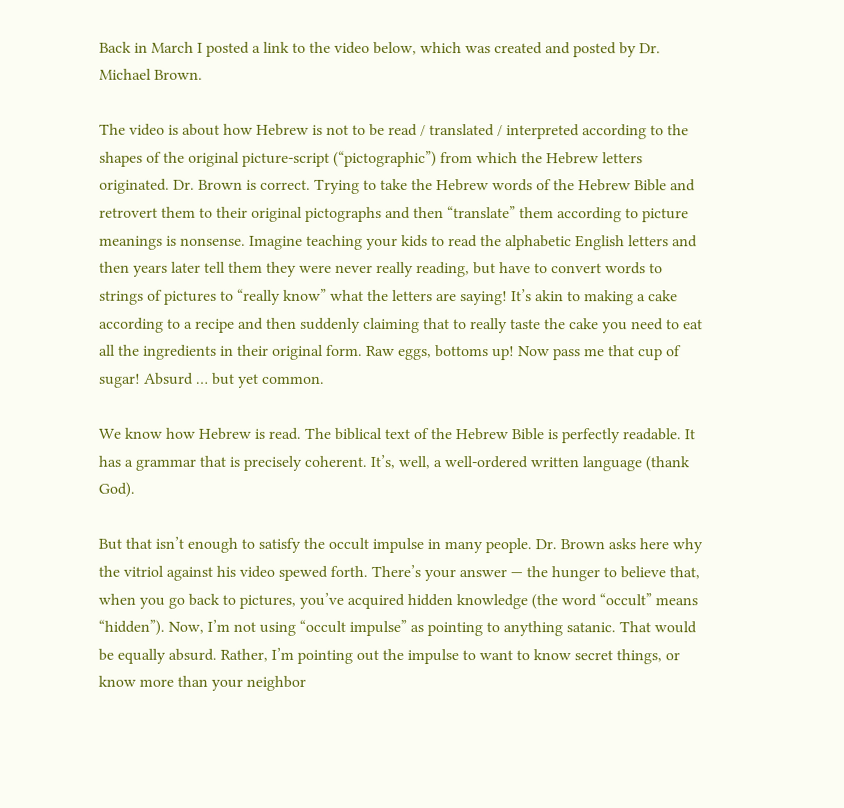Back in March I posted a link to the video below, which was created and posted by Dr. Michael Brown.

The video is about how Hebrew is not to be read / translated / interpreted according to the shapes of the original picture-script (“pictographic”) from which the Hebrew letters originated. Dr. Brown is correct. Trying to take the Hebrew words of the Hebrew Bible and retrovert them to their original pictographs and then “translate” them according to picture meanings is nonsense. Imagine teaching your kids to read the alphabetic English letters and then years later tell them they were never really reading, but have to convert words to strings of pictures to “really know” what the letters are saying! It’s akin to making a cake according to a recipe and then suddenly claiming that to really taste the cake you need to eat all the ingredients in their original form. Raw eggs, bottoms up! Now pass me that cup of sugar! Absurd … but yet common.

We know how Hebrew is read. The biblical text of the Hebrew Bible is perfectly readable. It has a grammar that is precisely coherent. It’s, well, a well-ordered written language (thank God).

But that isn’t enough to satisfy the occult impulse in many people. Dr. Brown asks here why the vitriol against his video spewed forth. There’s your answer — the hunger to believe that, when you go back to pictures, you’ve acquired hidden knowledge (the word “occult” means “hidden”). Now, I’m not using “occult impulse” as pointing to anything satanic. That would be equally absurd. Rather, I’m pointing out the impulse to want to know secret things, or know more than your neighbor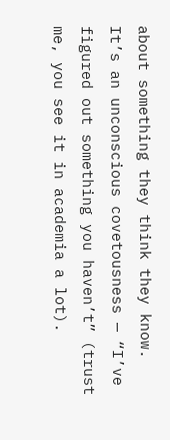about something they think they know. It’s an unconscious covetousness — “I’ve figured out something you haven’t” (trust me, you see it in academia a lot).